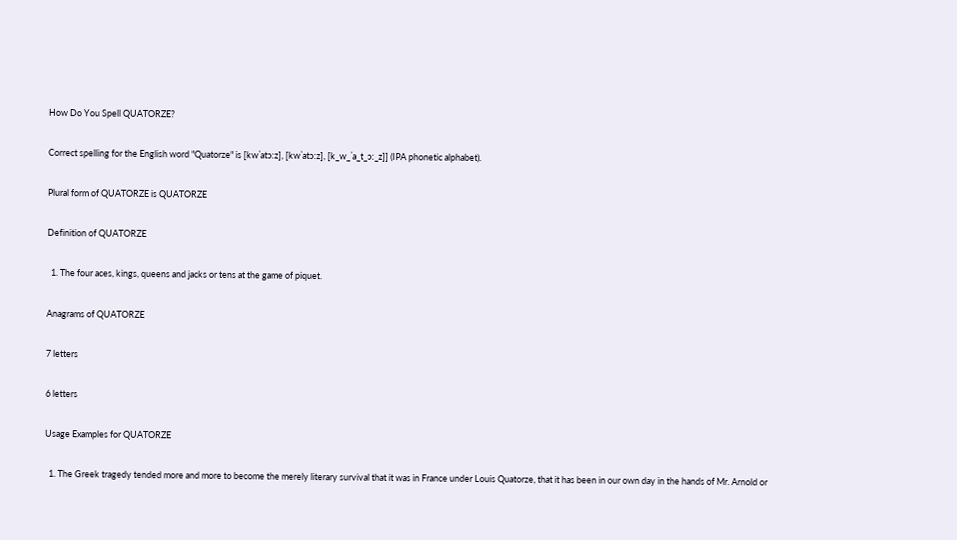How Do You Spell QUATORZE?

Correct spelling for the English word "Quatorze" is [kwˈatɔːz], [kwˈatɔːz], [k_w_ˈa_t_ɔː_z]] (IPA phonetic alphabet).

Plural form of QUATORZE is QUATORZE

Definition of QUATORZE

  1. The four aces, kings, queens and jacks or tens at the game of piquet.

Anagrams of QUATORZE

7 letters

6 letters

Usage Examples for QUATORZE

  1. The Greek tragedy tended more and more to become the merely literary survival that it was in France under Louis Quatorze, that it has been in our own day in the hands of Mr. Arnold or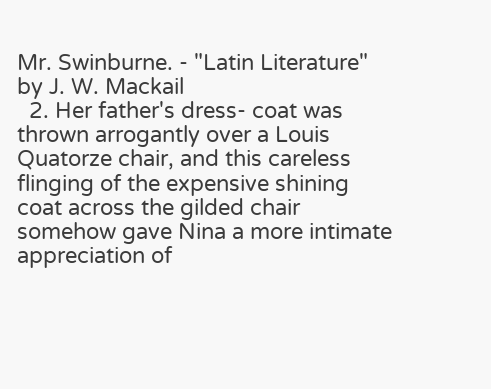Mr. Swinburne. - "Latin Literature" by J. W. Mackail
  2. Her father's dress- coat was thrown arrogantly over a Louis Quatorze chair, and this careless flinging of the expensive shining coat across the gilded chair somehow gave Nina a more intimate appreciation of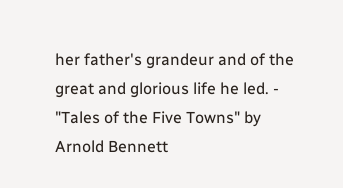her father's grandeur and of the great and glorious life he led. - "Tales of the Five Towns" by Arnold Bennett